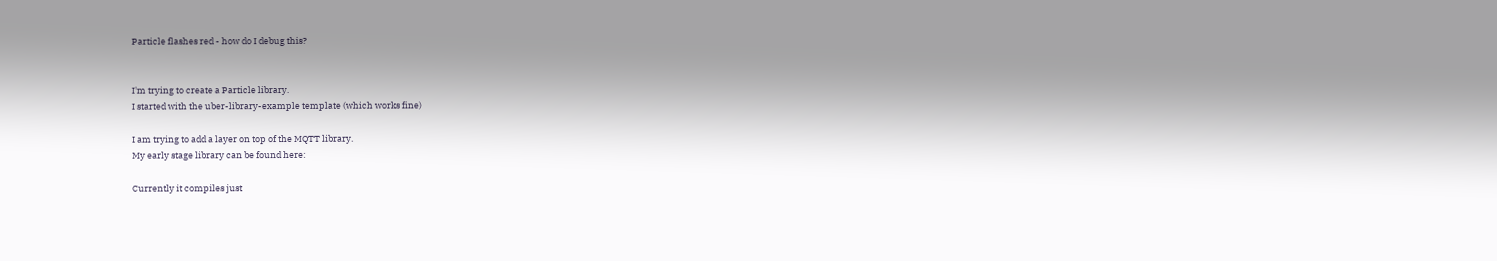Particle flashes red - how do I debug this?


I'm trying to create a Particle library.
I started with the uber-library-example template (which works fine)

I am trying to add a layer on top of the MQTT library.
My early stage library can be found here:

Currently it compiles just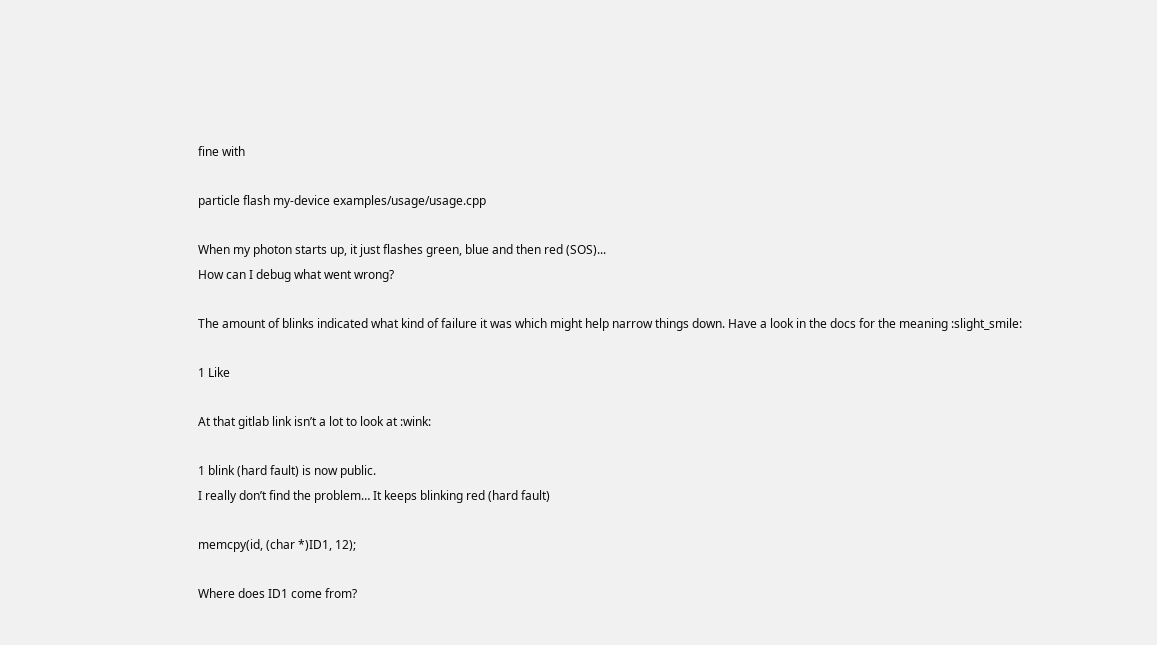fine with

particle flash my-device examples/usage/usage.cpp

When my photon starts up, it just flashes green, blue and then red (SOS)...
How can I debug what went wrong?

The amount of blinks indicated what kind of failure it was which might help narrow things down. Have a look in the docs for the meaning :slight_smile:

1 Like

At that gitlab link isn’t a lot to look at :wink:

1 blink (hard fault) is now public.
I really don’t find the problem… It keeps blinking red (hard fault)

memcpy(id, (char *)ID1, 12);

Where does ID1 come from?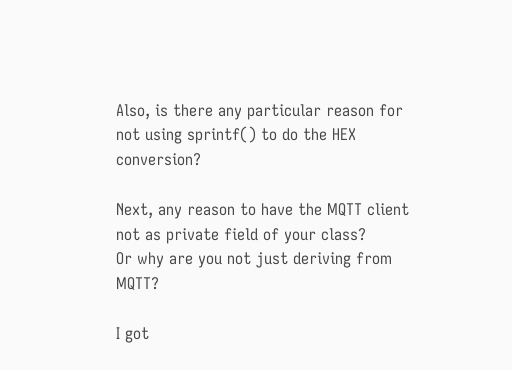Also, is there any particular reason for not using sprintf() to do the HEX conversion?

Next, any reason to have the MQTT client not as private field of your class?
Or why are you not just deriving from MQTT?

I got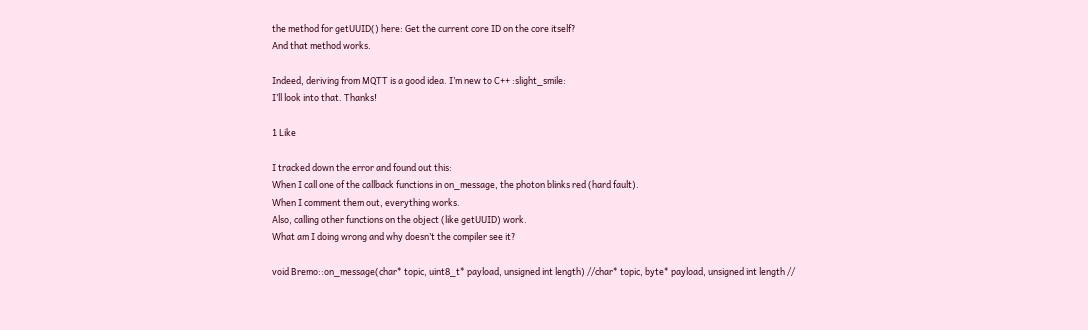the method for getUUID() here: Get the current core ID on the core itself?
And that method works.

Indeed, deriving from MQTT is a good idea. I’m new to C++ :slight_smile:
I’ll look into that. Thanks!

1 Like

I tracked down the error and found out this:
When I call one of the callback functions in on_message, the photon blinks red (hard fault).
When I comment them out, everything works.
Also, calling other functions on the object (like getUUID) work.
What am I doing wrong and why doesn’t the compiler see it?

void Bremo::on_message(char* topic, uint8_t* payload, unsigned int length) //char* topic, byte* payload, unsigned int length //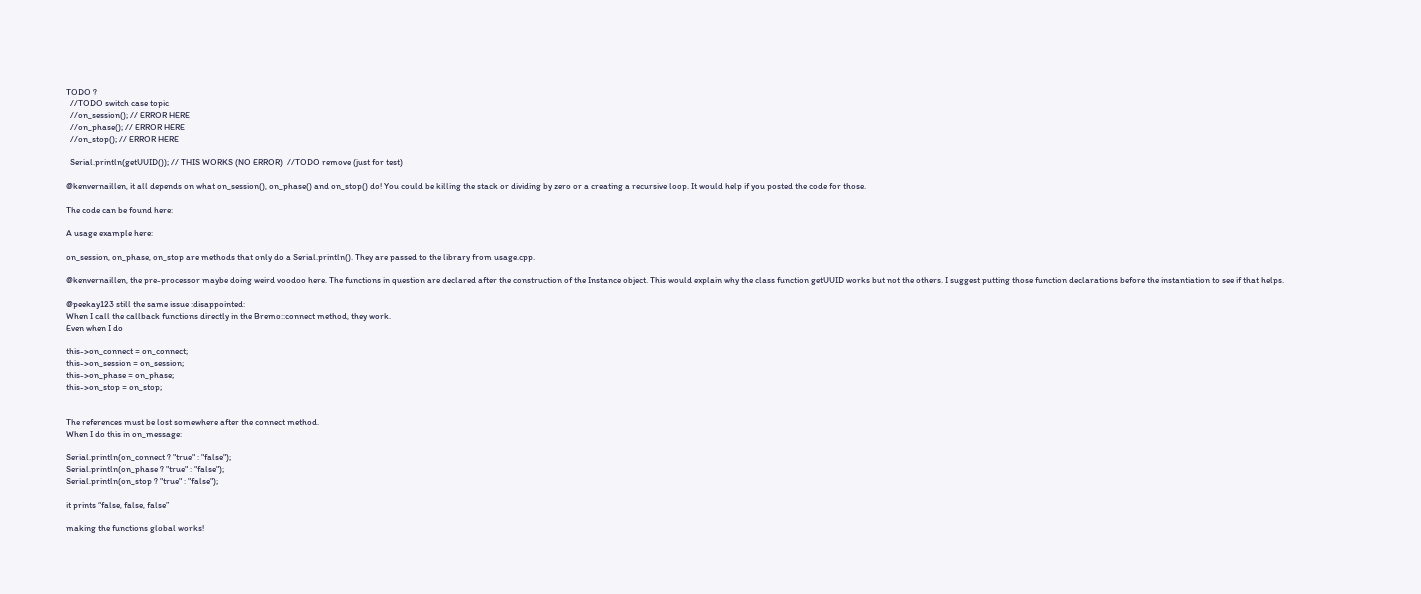TODO ?
  //TODO switch case topic
  //on_session(); // ERROR HERE
  //on_phase(); // ERROR HERE
  //on_stop(); // ERROR HERE

  Serial.println(getUUID()); // THIS WORKS (NO ERROR)  //TODO remove (just for test)

@kenvernaillen, it all depends on what on_session(), on_phase() and on_stop() do! You could be killing the stack or dividing by zero or a creating a recursive loop. It would help if you posted the code for those.

The code can be found here:

A usage example here:

on_session, on_phase, on_stop are methods that only do a Serial.println(). They are passed to the library from usage.cpp.

@kenvernaillen, the pre-processor maybe doing weird voodoo here. The functions in question are declared after the construction of the Instance object. This would explain why the class function getUUID works but not the others. I suggest putting those function declarations before the instantiation to see if that helps.

@peekay123 still the same issue :disappointed:
When I call the callback functions directly in the Bremo::connect method, they work.
Even when I do

this->on_connect = on_connect;
this->on_session = on_session;
this->on_phase = on_phase;
this->on_stop = on_stop;


The references must be lost somewhere after the connect method.
When I do this in on_message:

Serial.println(on_connect ? "true" : "false");
Serial.println(on_phase ? "true" : "false");
Serial.println(on_stop ? "true" : "false");

it prints “false, false, false”

making the functions global works!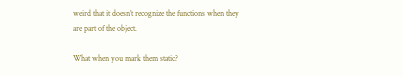weird that it doesn’t recognize the functions when they are part of the object.

What when you mark them static?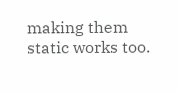making them static works too.